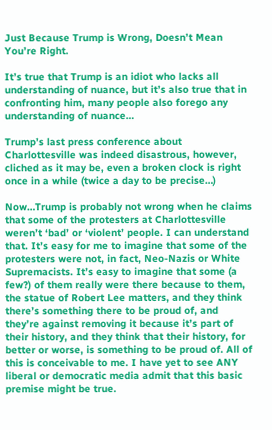Just Because Trump is Wrong, Doesn’t Mean You’re Right.

It’s true that Trump is an idiot who lacks all understanding of nuance, but it’s also true that in confronting him, many people also forego any understanding of nuance…

Trump’s last press conference about Charlottesville was indeed disastrous, however, cliched as it may be, even a broken clock is right once in a while (twice a day to be precise…)

Now…Trump is probably not wrong when he claims that some of the protesters at Charlottesville weren’t ‘bad’ or ‘violent’ people. I can understand that. It’s easy for me to imagine that some of the protesters were not, in fact, Neo-Nazis or White Supremacists. It’s easy to imagine that some (a few?) of them really were there because to them, the statue of Robert Lee matters, and they think there’s something there to be proud of, and they’re against removing it because it’s part of their history, and they think that their history, for better or worse, is something to be proud of. All of this is conceivable to me. I have yet to see ANY liberal or democratic media admit that this basic premise might be true.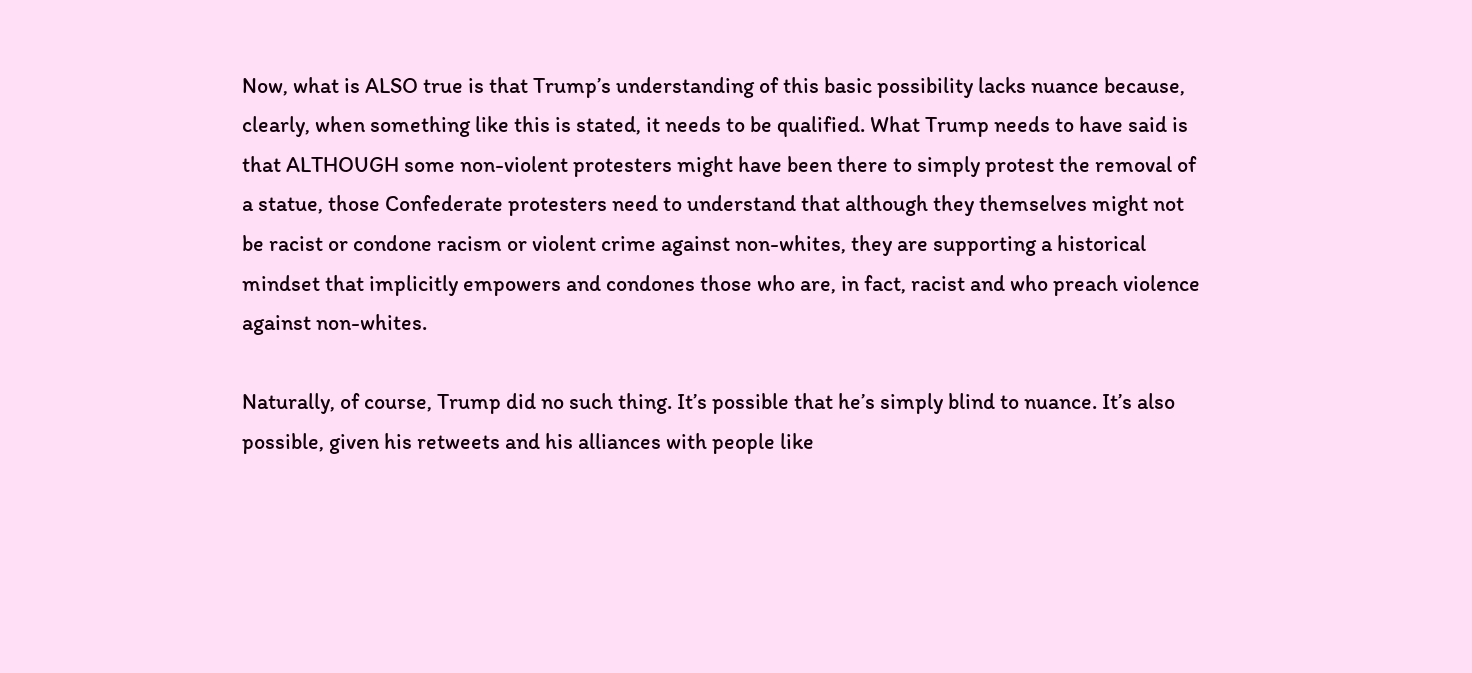Now, what is ALSO true is that Trump’s understanding of this basic possibility lacks nuance because, clearly, when something like this is stated, it needs to be qualified. What Trump needs to have said is that ALTHOUGH some non-violent protesters might have been there to simply protest the removal of a statue, those Confederate protesters need to understand that although they themselves might not be racist or condone racism or violent crime against non-whites, they are supporting a historical mindset that implicitly empowers and condones those who are, in fact, racist and who preach violence against non-whites.

Naturally, of course, Trump did no such thing. It’s possible that he’s simply blind to nuance. It’s also possible, given his retweets and his alliances with people like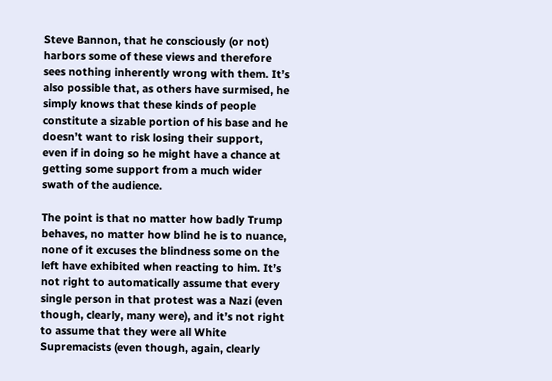Steve Bannon, that he consciously (or not) harbors some of these views and therefore sees nothing inherently wrong with them. It’s also possible that, as others have surmised, he simply knows that these kinds of people constitute a sizable portion of his base and he doesn’t want to risk losing their support, even if in doing so he might have a chance at getting some support from a much wider swath of the audience.

The point is that no matter how badly Trump behaves, no matter how blind he is to nuance, none of it excuses the blindness some on the left have exhibited when reacting to him. It’s not right to automatically assume that every single person in that protest was a Nazi (even though, clearly, many were), and it’s not right to assume that they were all White Supremacists (even though, again, clearly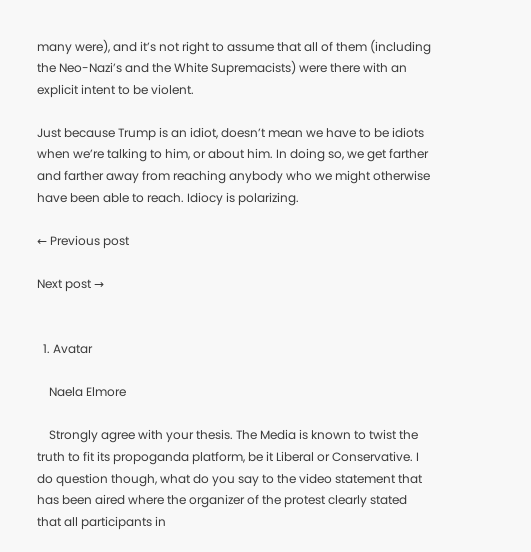many were), and it’s not right to assume that all of them (including the Neo-Nazi’s and the White Supremacists) were there with an explicit intent to be violent.

Just because Trump is an idiot, doesn’t mean we have to be idiots when we’re talking to him, or about him. In doing so, we get farther and farther away from reaching anybody who we might otherwise have been able to reach. Idiocy is polarizing.

← Previous post

Next post →


  1. Avatar

    Naela Elmore

    Strongly agree with your thesis. The Media is known to twist the truth to fit its propoganda platform, be it Liberal or Conservative. I do question though, what do you say to the video statement that has been aired where the organizer of the protest clearly stated that all participants in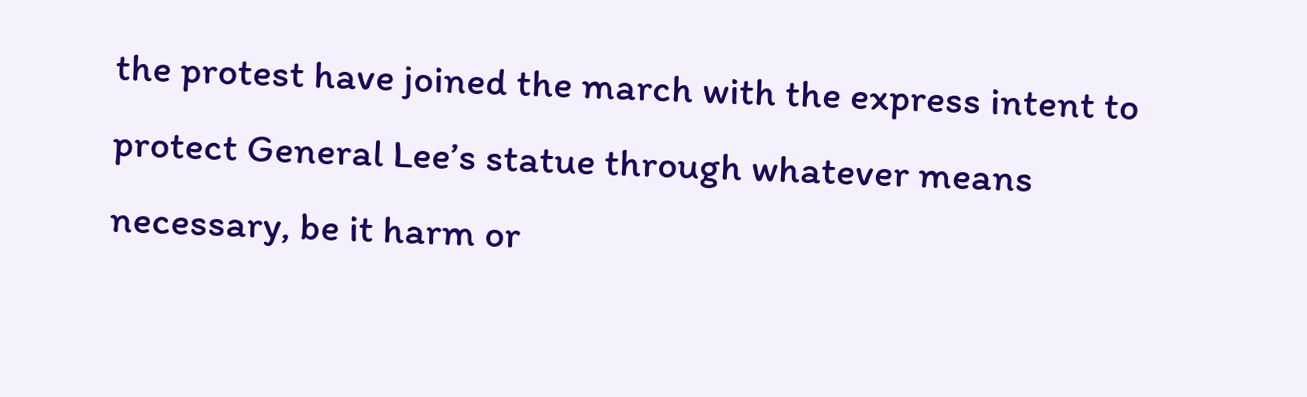the protest have joined the march with the express intent to protect General Lee’s statue through whatever means necessary, be it harm or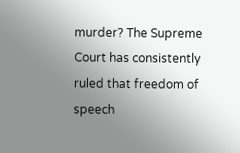murder? The Supreme Court has consistently ruled that freedom of speech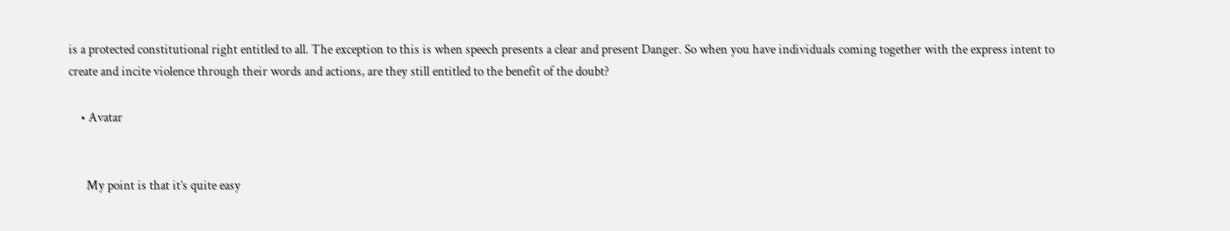is a protected constitutional right entitled to all. The exception to this is when speech presents a clear and present Danger. So when you have individuals coming together with the express intent to create and incite violence through their words and actions, are they still entitled to the benefit of the doubt?

    • Avatar


      My point is that it’s quite easy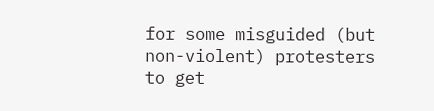for some misguided (but non-violent) protesters to get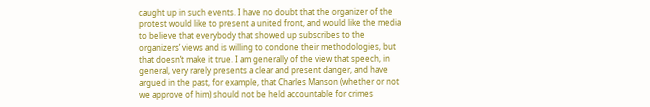caught up in such events. I have no doubt that the organizer of the protest would like to present a united front, and would like the media to believe that everybody that showed up subscribes to the organizers’ views and is willing to condone their methodologies, but that doesn’t make it true. I am generally of the view that speech, in general, very rarely presents a clear and present danger, and have argued in the past, for example, that Charles Manson (whether or not we approve of him) should not be held accountable for crimes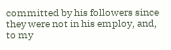committed by his followers since they were not in his employ, and, to my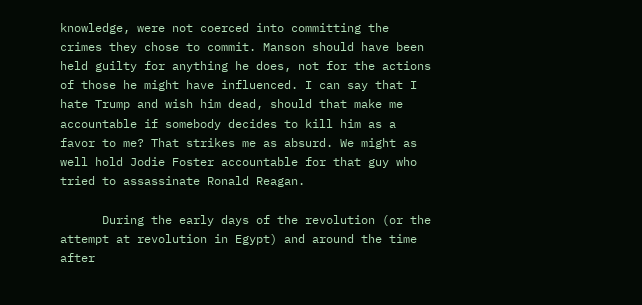knowledge, were not coerced into committing the crimes they chose to commit. Manson should have been held guilty for anything he does, not for the actions of those he might have influenced. I can say that I hate Trump and wish him dead, should that make me accountable if somebody decides to kill him as a favor to me? That strikes me as absurd. We might as well hold Jodie Foster accountable for that guy who tried to assassinate Ronald Reagan.

      During the early days of the revolution (or the attempt at revolution in Egypt) and around the time after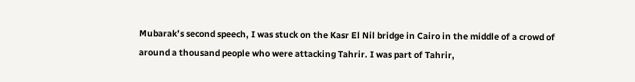Mubarak’s second speech, I was stuck on the Kasr El Nil bridge in Cairo in the middle of a crowd of around a thousand people who were attacking Tahrir. I was part of Tahrir,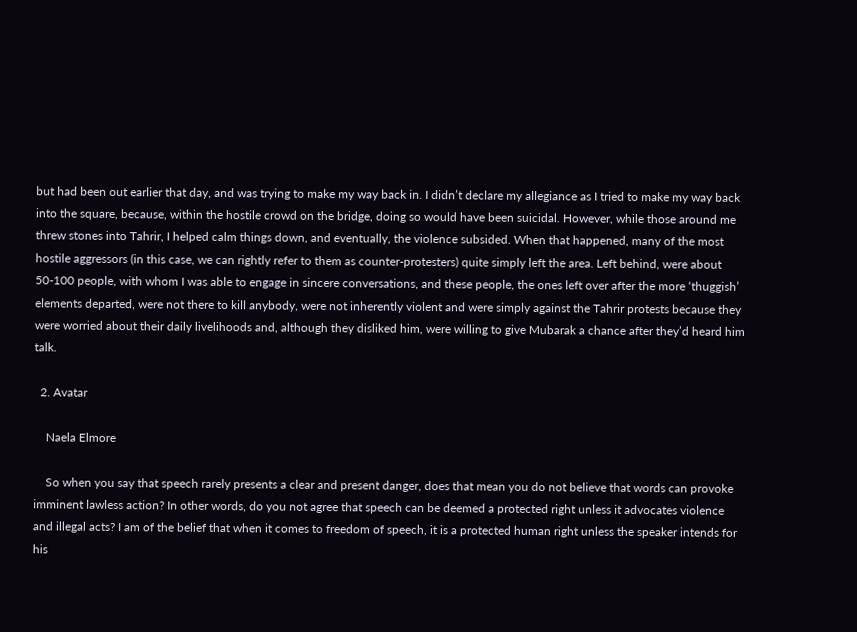but had been out earlier that day, and was trying to make my way back in. I didn’t declare my allegiance as I tried to make my way back into the square, because, within the hostile crowd on the bridge, doing so would have been suicidal. However, while those around me threw stones into Tahrir, I helped calm things down, and eventually, the violence subsided. When that happened, many of the most hostile aggressors (in this case, we can rightly refer to them as counter-protesters) quite simply left the area. Left behind, were about 50-100 people, with whom I was able to engage in sincere conversations, and these people, the ones left over after the more ‘thuggish’ elements departed, were not there to kill anybody, were not inherently violent and were simply against the Tahrir protests because they were worried about their daily livelihoods and, although they disliked him, were willing to give Mubarak a chance after they’d heard him talk.

  2. Avatar

    Naela Elmore

    So when you say that speech rarely presents a clear and present danger, does that mean you do not believe that words can provoke imminent lawless action? In other words, do you not agree that speech can be deemed a protected right unless it advocates violence and illegal acts? I am of the belief that when it comes to freedom of speech, it is a protected human right unless the speaker intends for his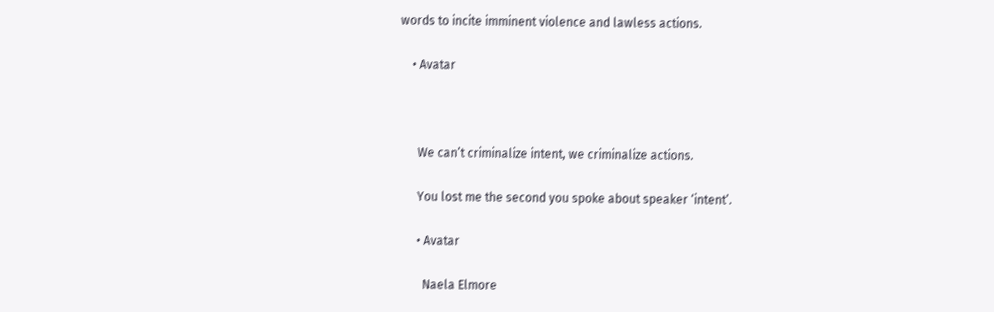words to incite imminent violence and lawless actions.

    • Avatar



      We can’t criminalize intent, we criminalize actions.

      You lost me the second you spoke about speaker ‘intent’.

      • Avatar

        Naela Elmore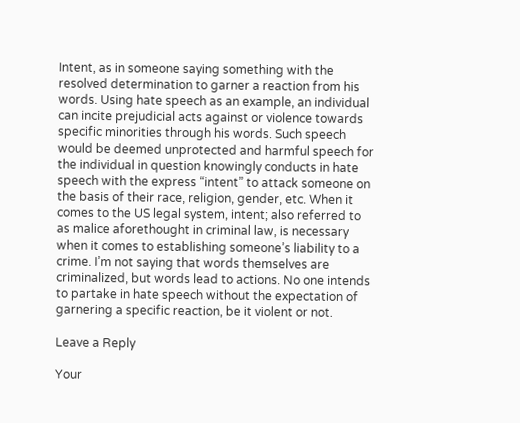Intent, as in someone saying something with the resolved determination to garner a reaction from his words. Using hate speech as an example, an individual can incite prejudicial acts against or violence towards specific minorities through his words. Such speech would be deemed unprotected and harmful speech for the individual in question knowingly conducts in hate speech with the express “intent” to attack someone on the basis of their race, religion, gender, etc. When it comes to the US legal system, intent; also referred to as malice aforethought in criminal law, is necessary when it comes to establishing someone’s liability to a crime. I’m not saying that words themselves are criminalized, but words lead to actions. No one intends to partake in hate speech without the expectation of garnering a specific reaction, be it violent or not.

Leave a Reply

Your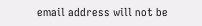email address will not be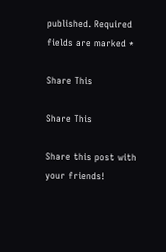published. Required fields are marked *

Share This

Share This

Share this post with your friends!